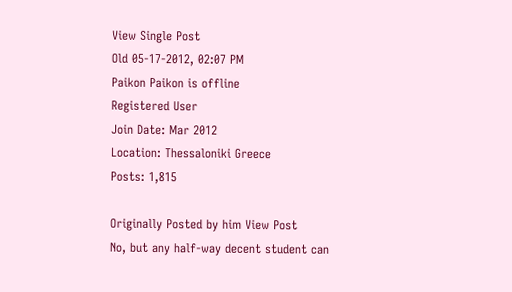View Single Post
Old 05-17-2012, 02:07 PM
Paikon Paikon is offline
Registered User
Join Date: Mar 2012
Location: Thessaloniki Greece
Posts: 1,815

Originally Posted by him View Post
No, but any half-way decent student can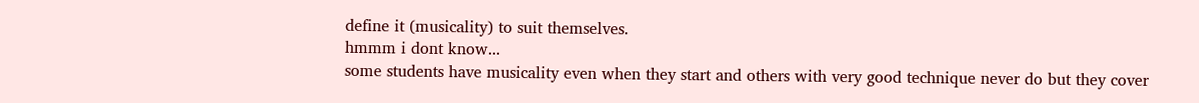define it (musicality) to suit themselves.
hmmm i dont know...
some students have musicality even when they start and others with very good technique never do but they cover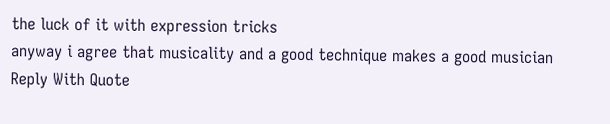the luck of it with expression tricks
anyway i agree that musicality and a good technique makes a good musician
Reply With Quote